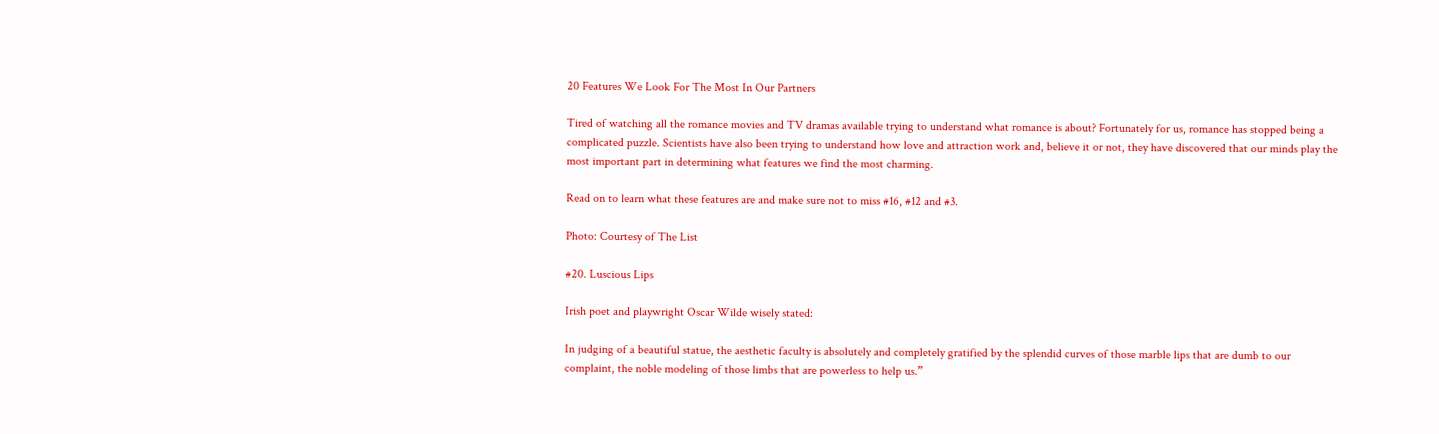20 Features We Look For The Most In Our Partners

Tired of watching all the romance movies and TV dramas available trying to understand what romance is about? Fortunately for us, romance has stopped being a complicated puzzle. Scientists have also been trying to understand how love and attraction work and, believe it or not, they have discovered that our minds play the most important part in determining what features we find the most charming.

Read on to learn what these features are and make sure not to miss #16, #12 and #3.

Photo: Courtesy of The List

#20. Luscious Lips

Irish poet and playwright Oscar Wilde wisely stated:

In judging of a beautiful statue, the aesthetic faculty is absolutely and completely gratified by the splendid curves of those marble lips that are dumb to our complaint, the noble modeling of those limbs that are powerless to help us.”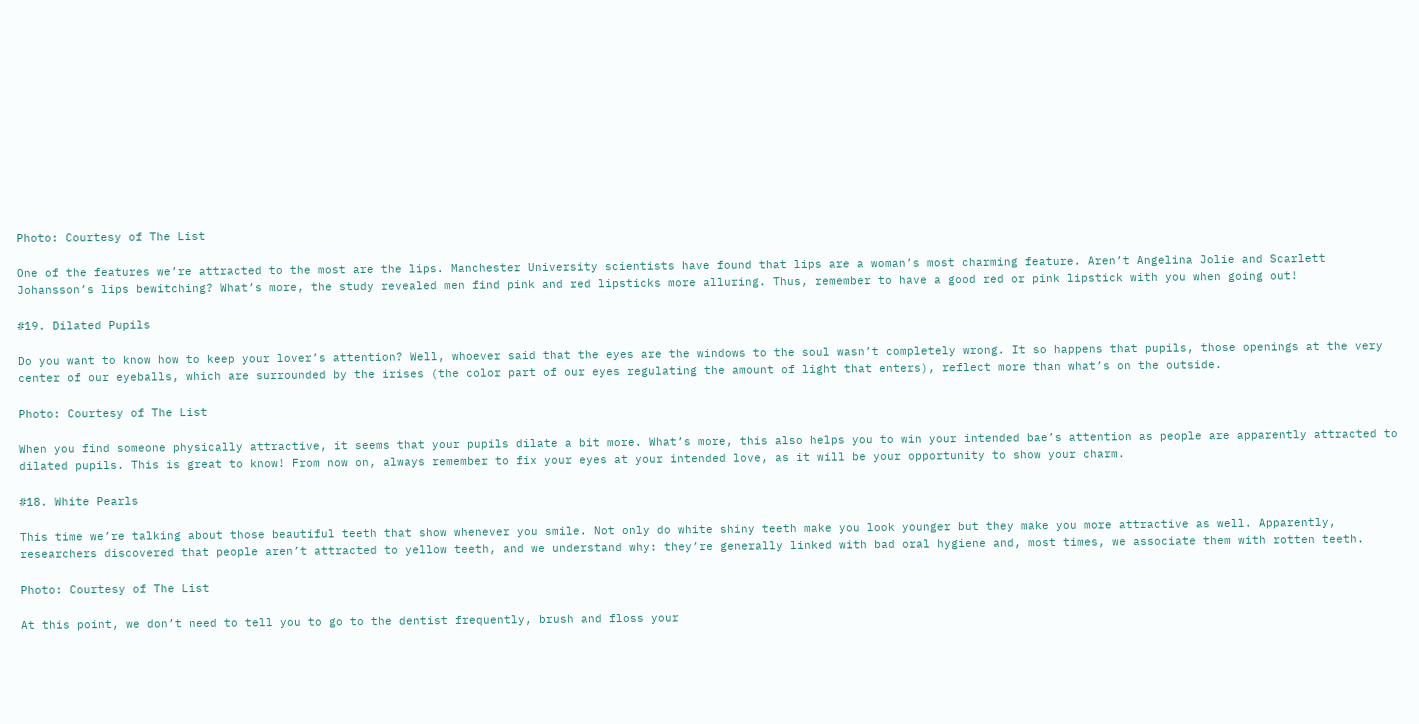Photo: Courtesy of The List

One of the features we’re attracted to the most are the lips. Manchester University scientists have found that lips are a woman’s most charming feature. Aren’t Angelina Jolie and Scarlett Johansson’s lips bewitching? What’s more, the study revealed men find pink and red lipsticks more alluring. Thus, remember to have a good red or pink lipstick with you when going out!

#19. Dilated Pupils

Do you want to know how to keep your lover’s attention? Well, whoever said that the eyes are the windows to the soul wasn’t completely wrong. It so happens that pupils, those openings at the very center of our eyeballs, which are surrounded by the irises (the color part of our eyes regulating the amount of light that enters), reflect more than what’s on the outside.

Photo: Courtesy of The List

When you find someone physically attractive, it seems that your pupils dilate a bit more. What’s more, this also helps you to win your intended bae’s attention as people are apparently attracted to dilated pupils. This is great to know! From now on, always remember to fix your eyes at your intended love, as it will be your opportunity to show your charm.

#18. White Pearls

This time we’re talking about those beautiful teeth that show whenever you smile. Not only do white shiny teeth make you look younger but they make you more attractive as well. Apparently, researchers discovered that people aren’t attracted to yellow teeth, and we understand why: they’re generally linked with bad oral hygiene and, most times, we associate them with rotten teeth.

Photo: Courtesy of The List

At this point, we don’t need to tell you to go to the dentist frequently, brush and floss your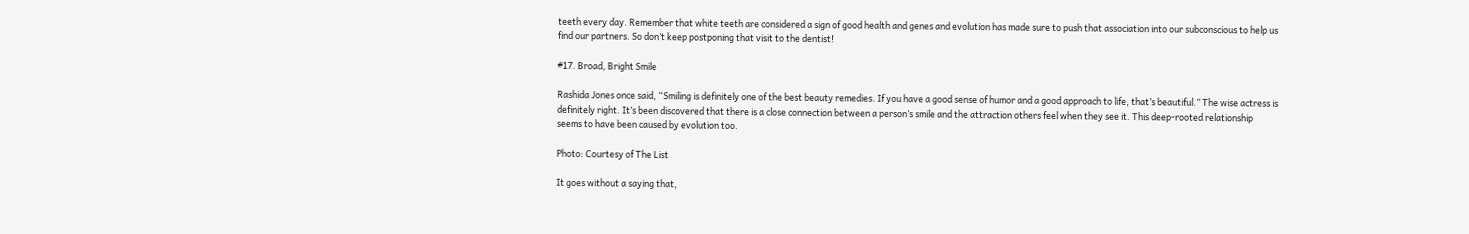teeth every day. Remember that white teeth are considered a sign of good health and genes and evolution has made sure to push that association into our subconscious to help us find our partners. So don’t keep postponing that visit to the dentist!

#17. Broad, Bright Smile

Rashida Jones once said, “Smiling is definitely one of the best beauty remedies. If you have a good sense of humor and a good approach to life, that’s beautiful.” The wise actress is definitely right. It’s been discovered that there is a close connection between a person’s smile and the attraction others feel when they see it. This deep-rooted relationship seems to have been caused by evolution too.

Photo: Courtesy of The List

It goes without a saying that,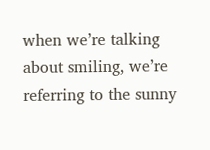when we’re talking about smiling, we’re referring to the sunny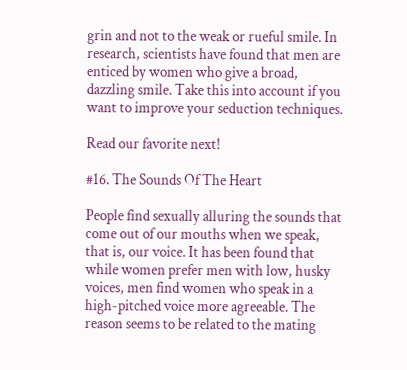grin and not to the weak or rueful smile. In research, scientists have found that men are enticed by women who give a broad, dazzling smile. Take this into account if you want to improve your seduction techniques.

Read our favorite next!

#16. The Sounds Of The Heart

People find sexually alluring the sounds that come out of our mouths when we speak, that is, our voice. It has been found that while women prefer men with low, husky voices, men find women who speak in a high-pitched voice more agreeable. The reason seems to be related to the mating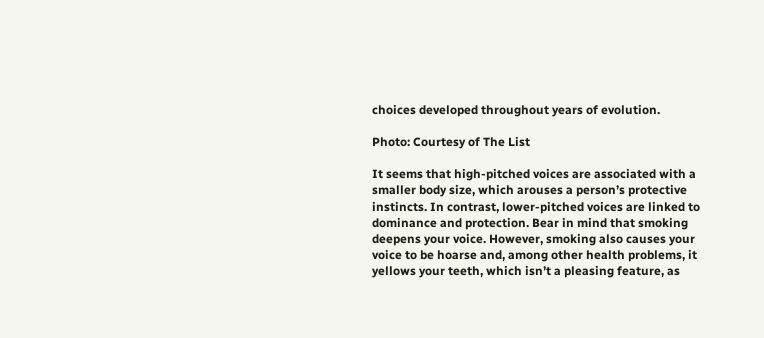choices developed throughout years of evolution.

Photo: Courtesy of The List

It seems that high-pitched voices are associated with a smaller body size, which arouses a person’s protective instincts. In contrast, lower-pitched voices are linked to dominance and protection. Bear in mind that smoking deepens your voice. However, smoking also causes your voice to be hoarse and, among other health problems, it yellows your teeth, which isn’t a pleasing feature, as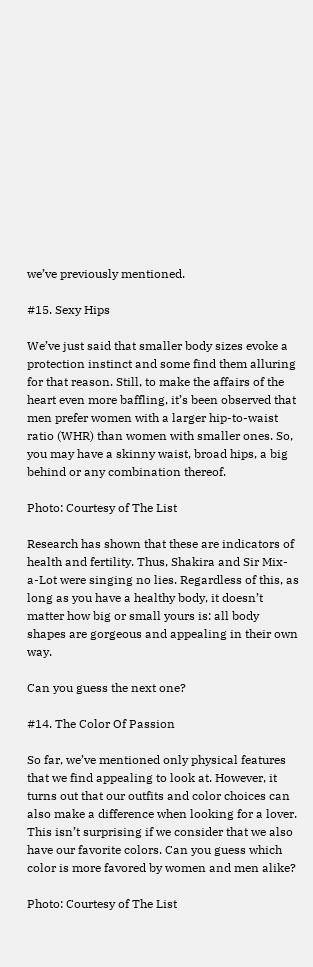we’ve previously mentioned.

#15. Sexy Hips

We’ve just said that smaller body sizes evoke a protection instinct and some find them alluring for that reason. Still, to make the affairs of the heart even more baffling, it’s been observed that men prefer women with a larger hip-to-waist ratio (WHR) than women with smaller ones. So, you may have a skinny waist, broad hips, a big behind or any combination thereof.

Photo: Courtesy of The List

Research has shown that these are indicators of health and fertility. Thus, Shakira and Sir Mix-a-Lot were singing no lies. Regardless of this, as long as you have a healthy body, it doesn’t matter how big or small yours is: all body shapes are gorgeous and appealing in their own way.

Can you guess the next one?

#14. The Color Of Passion

So far, we’ve mentioned only physical features that we find appealing to look at. However, it turns out that our outfits and color choices can also make a difference when looking for a lover. This isn’t surprising if we consider that we also have our favorite colors. Can you guess which color is more favored by women and men alike?

Photo: Courtesy of The List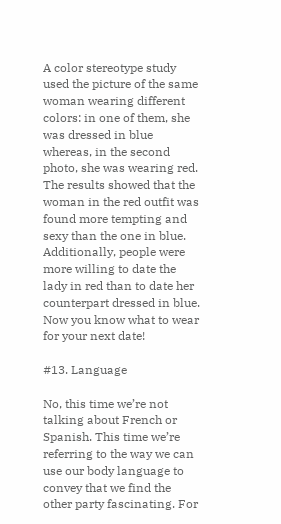A color stereotype study used the picture of the same woman wearing different colors: in one of them, she was dressed in blue whereas, in the second photo, she was wearing red. The results showed that the woman in the red outfit was found more tempting and sexy than the one in blue. Additionally, people were more willing to date the lady in red than to date her counterpart dressed in blue. Now you know what to wear for your next date!

#13. Language

No, this time we’re not talking about French or Spanish. This time we’re referring to the way we can use our body language to convey that we find the other party fascinating. For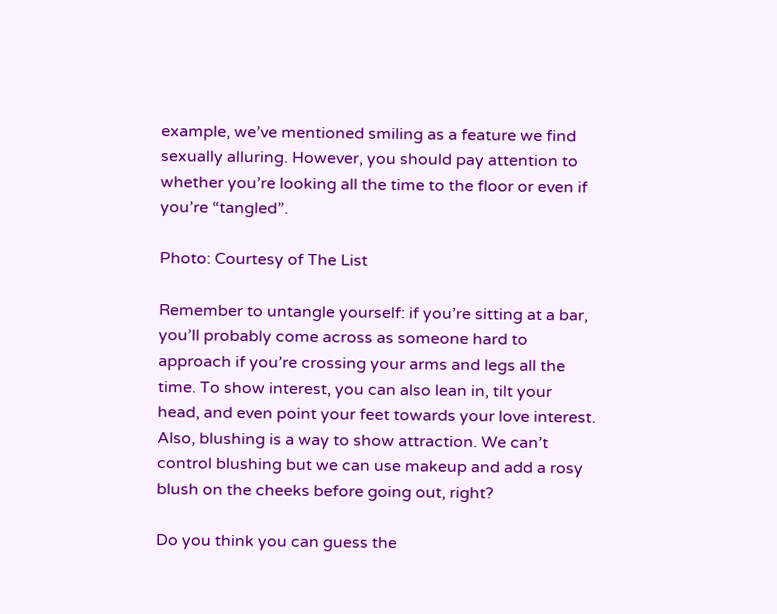example, we’ve mentioned smiling as a feature we find sexually alluring. However, you should pay attention to whether you’re looking all the time to the floor or even if you’re “tangled”.

Photo: Courtesy of The List

Remember to untangle yourself: if you’re sitting at a bar, you’ll probably come across as someone hard to approach if you’re crossing your arms and legs all the time. To show interest, you can also lean in, tilt your head, and even point your feet towards your love interest. Also, blushing is a way to show attraction. We can’t control blushing but we can use makeup and add a rosy blush on the cheeks before going out, right?

Do you think you can guess the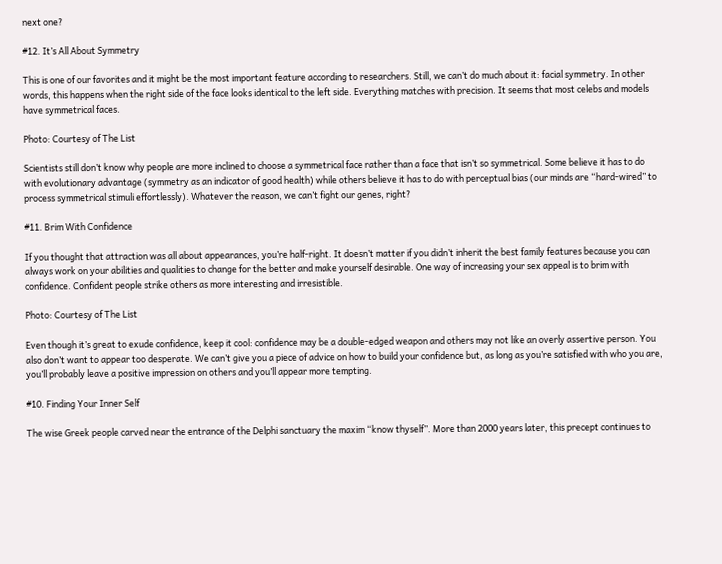next one?

#12. It’s All About Symmetry

This is one of our favorites and it might be the most important feature according to researchers. Still, we can’t do much about it: facial symmetry. In other words, this happens when the right side of the face looks identical to the left side. Everything matches with precision. It seems that most celebs and models have symmetrical faces.

Photo: Courtesy of The List

Scientists still don’t know why people are more inclined to choose a symmetrical face rather than a face that isn’t so symmetrical. Some believe it has to do with evolutionary advantage (symmetry as an indicator of good health) while others believe it has to do with perceptual bias (our minds are “hard-wired” to process symmetrical stimuli effortlessly). Whatever the reason, we can’t fight our genes, right?

#11. Brim With Confidence

If you thought that attraction was all about appearances, you’re half-right. It doesn’t matter if you didn’t inherit the best family features because you can always work on your abilities and qualities to change for the better and make yourself desirable. One way of increasing your sex appeal is to brim with confidence. Confident people strike others as more interesting and irresistible.

Photo: Courtesy of The List

Even though it’s great to exude confidence, keep it cool: confidence may be a double-edged weapon and others may not like an overly assertive person. You also don’t want to appear too desperate. We can’t give you a piece of advice on how to build your confidence but, as long as you’re satisfied with who you are, you’ll probably leave a positive impression on others and you’ll appear more tempting.

#10. Finding Your Inner Self

The wise Greek people carved near the entrance of the Delphi sanctuary the maxim “know thyself”. More than 2000 years later, this precept continues to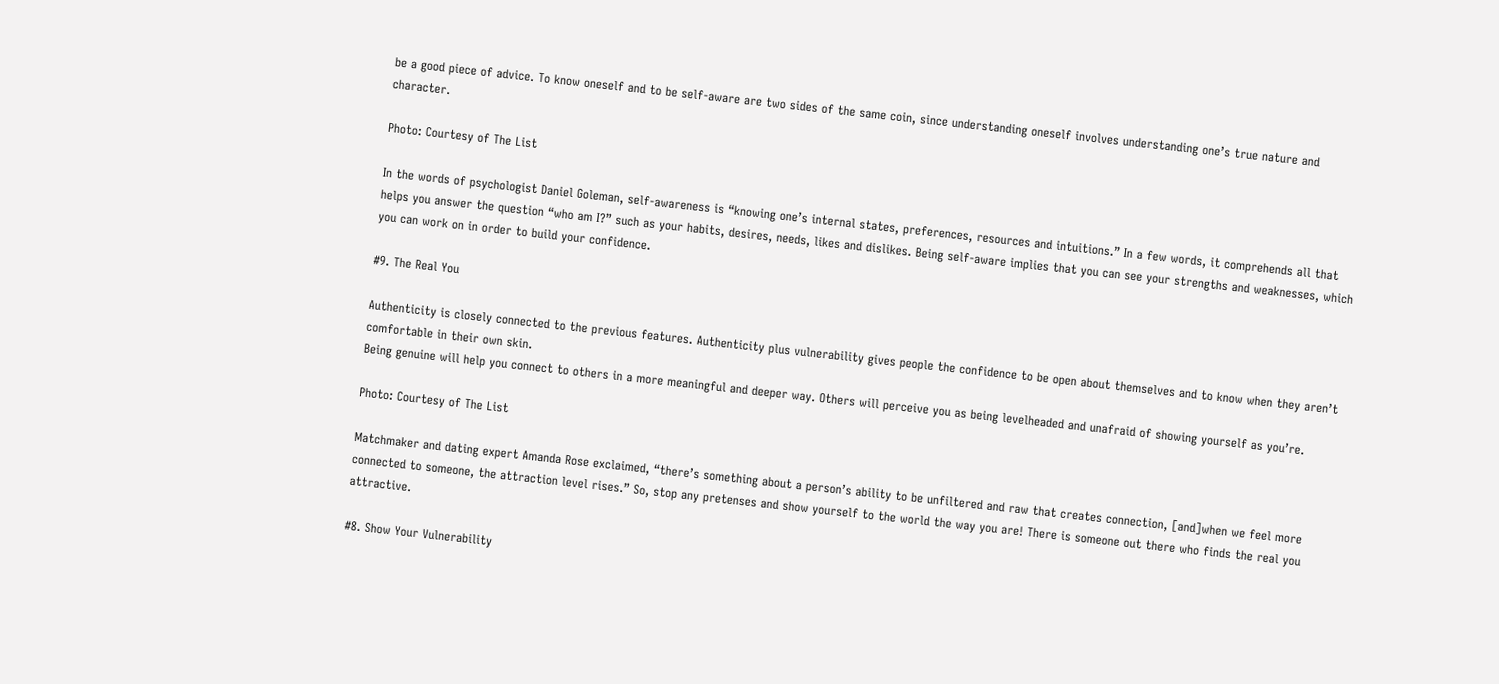be a good piece of advice. To know oneself and to be self-aware are two sides of the same coin, since understanding oneself involves understanding one’s true nature and character.

Photo: Courtesy of The List

In the words of psychologist Daniel Goleman, self-awareness is “knowing one’s internal states, preferences, resources and intuitions.” In a few words, it comprehends all that helps you answer the question “who am I?” such as your habits, desires, needs, likes and dislikes. Being self-aware implies that you can see your strengths and weaknesses, which you can work on in order to build your confidence.

#9. The Real You

Authenticity is closely connected to the previous features. Authenticity plus vulnerability gives people the confidence to be open about themselves and to know when they aren’t comfortable in their own skin.
Being genuine will help you connect to others in a more meaningful and deeper way. Others will perceive you as being levelheaded and unafraid of showing yourself as you’re.

Photo: Courtesy of The List

Matchmaker and dating expert Amanda Rose exclaimed, “there’s something about a person’s ability to be unfiltered and raw that creates connection, [and]when we feel more connected to someone, the attraction level rises.” So, stop any pretenses and show yourself to the world the way you are! There is someone out there who finds the real you attractive.

#8. Show Your Vulnerability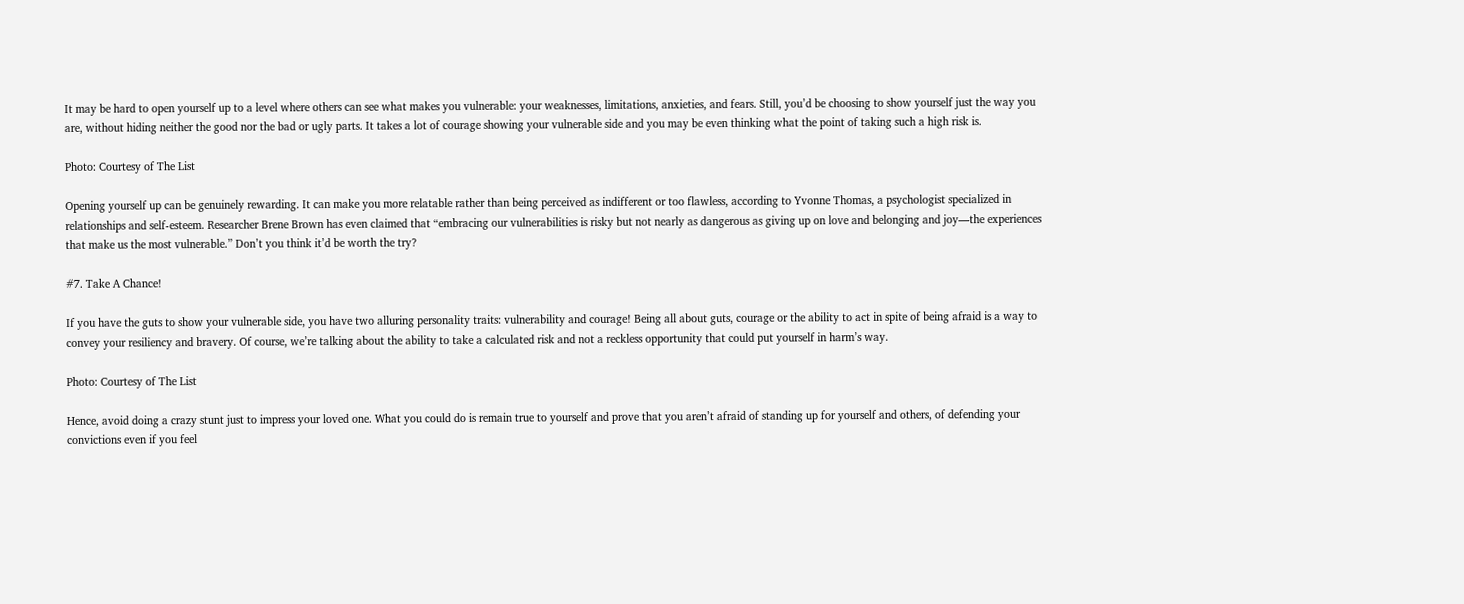It may be hard to open yourself up to a level where others can see what makes you vulnerable: your weaknesses, limitations, anxieties, and fears. Still, you’d be choosing to show yourself just the way you are, without hiding neither the good nor the bad or ugly parts. It takes a lot of courage showing your vulnerable side and you may be even thinking what the point of taking such a high risk is.

Photo: Courtesy of The List

Opening yourself up can be genuinely rewarding. It can make you more relatable rather than being perceived as indifferent or too flawless, according to Yvonne Thomas, a psychologist specialized in relationships and self-esteem. Researcher Brene Brown has even claimed that “embracing our vulnerabilities is risky but not nearly as dangerous as giving up on love and belonging and joy—the experiences that make us the most vulnerable.” Don’t you think it’d be worth the try?

#7. Take A Chance!

If you have the guts to show your vulnerable side, you have two alluring personality traits: vulnerability and courage! Being all about guts, courage or the ability to act in spite of being afraid is a way to convey your resiliency and bravery. Of course, we’re talking about the ability to take a calculated risk and not a reckless opportunity that could put yourself in harm’s way.

Photo: Courtesy of The List

Hence, avoid doing a crazy stunt just to impress your loved one. What you could do is remain true to yourself and prove that you aren’t afraid of standing up for yourself and others, of defending your convictions even if you feel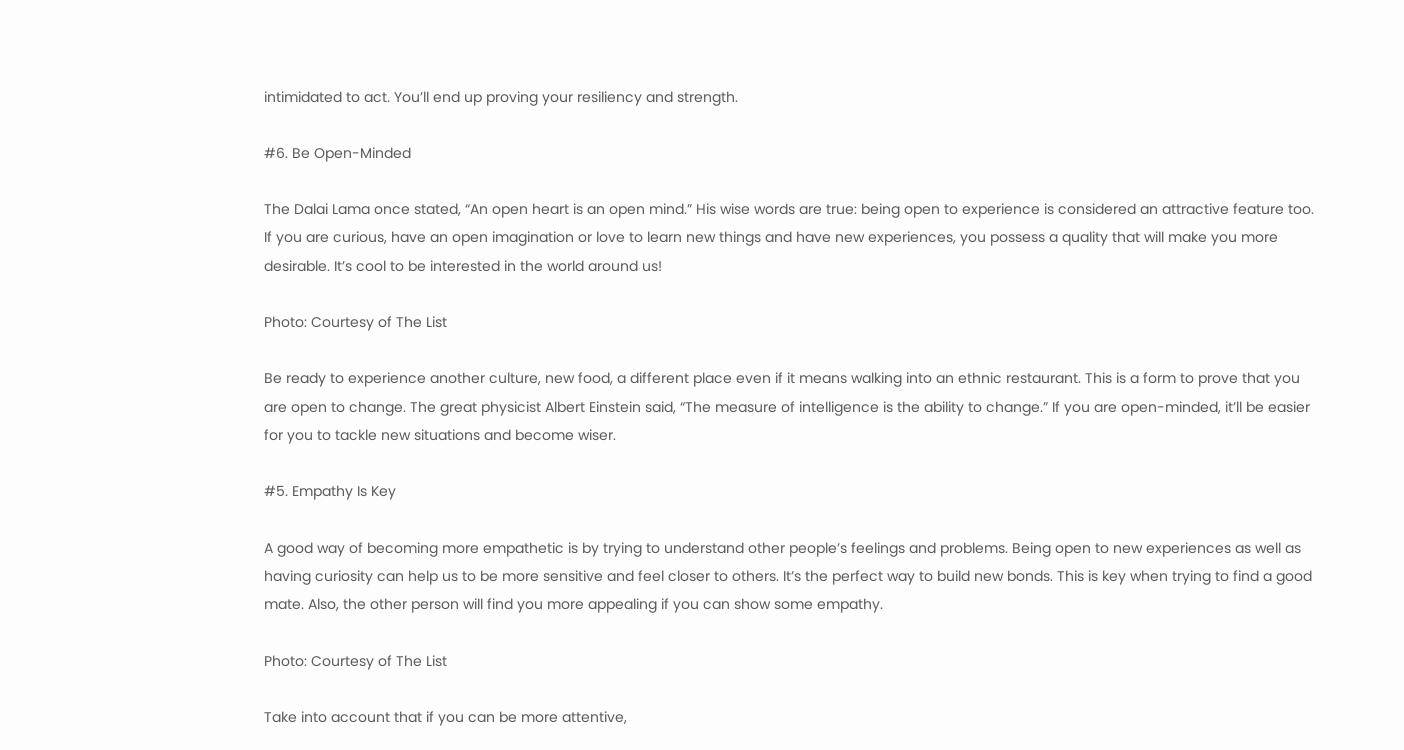intimidated to act. You’ll end up proving your resiliency and strength.

#6. Be Open-Minded

The Dalai Lama once stated, “An open heart is an open mind.” His wise words are true: being open to experience is considered an attractive feature too. If you are curious, have an open imagination or love to learn new things and have new experiences, you possess a quality that will make you more desirable. It’s cool to be interested in the world around us!

Photo: Courtesy of The List

Be ready to experience another culture, new food, a different place even if it means walking into an ethnic restaurant. This is a form to prove that you are open to change. The great physicist Albert Einstein said, “The measure of intelligence is the ability to change.” If you are open-minded, it’ll be easier for you to tackle new situations and become wiser.

#5. Empathy Is Key

A good way of becoming more empathetic is by trying to understand other people’s feelings and problems. Being open to new experiences as well as having curiosity can help us to be more sensitive and feel closer to others. It’s the perfect way to build new bonds. This is key when trying to find a good mate. Also, the other person will find you more appealing if you can show some empathy.

Photo: Courtesy of The List

Take into account that if you can be more attentive,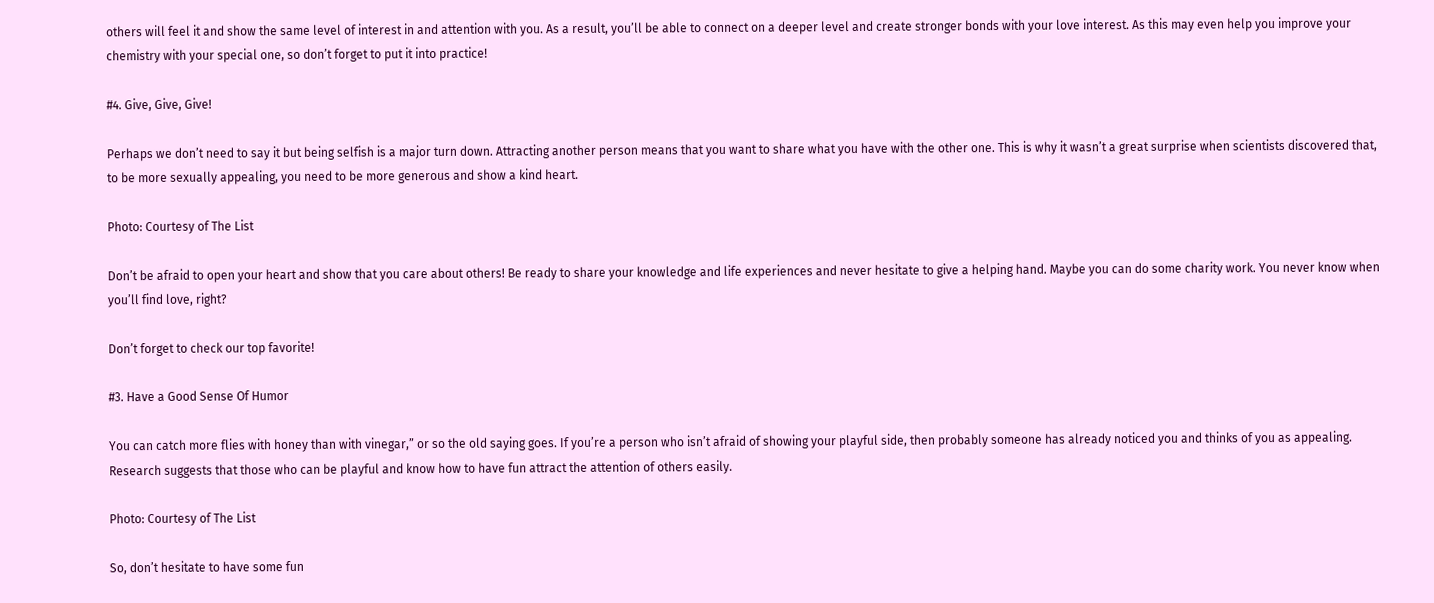others will feel it and show the same level of interest in and attention with you. As a result, you’ll be able to connect on a deeper level and create stronger bonds with your love interest. As this may even help you improve your chemistry with your special one, so don’t forget to put it into practice!

#4. Give, Give, Give!

Perhaps we don’t need to say it but being selfish is a major turn down. Attracting another person means that you want to share what you have with the other one. This is why it wasn’t a great surprise when scientists discovered that, to be more sexually appealing, you need to be more generous and show a kind heart.

Photo: Courtesy of The List

Don’t be afraid to open your heart and show that you care about others! Be ready to share your knowledge and life experiences and never hesitate to give a helping hand. Maybe you can do some charity work. You never know when you’ll find love, right?

Don’t forget to check our top favorite!

#3. Have a Good Sense Of Humor

You can catch more flies with honey than with vinegar,” or so the old saying goes. If you’re a person who isn’t afraid of showing your playful side, then probably someone has already noticed you and thinks of you as appealing. Research suggests that those who can be playful and know how to have fun attract the attention of others easily.

Photo: Courtesy of The List

So, don’t hesitate to have some fun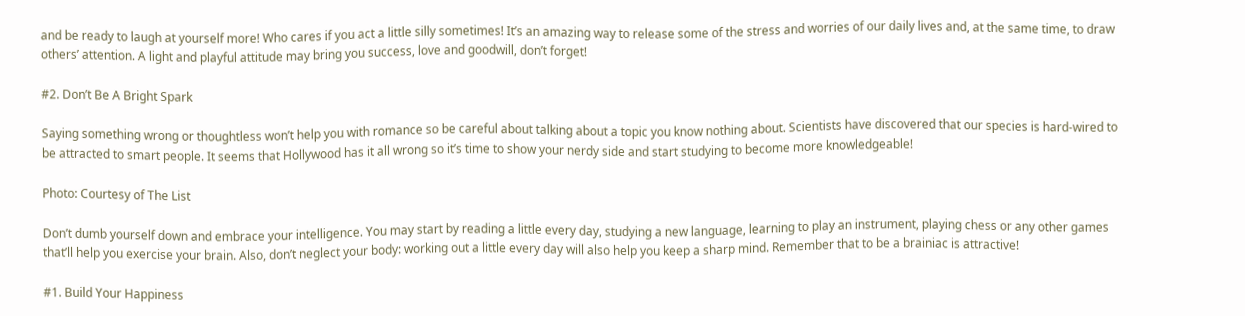and be ready to laugh at yourself more! Who cares if you act a little silly sometimes! It’s an amazing way to release some of the stress and worries of our daily lives and, at the same time, to draw others’ attention. A light and playful attitude may bring you success, love and goodwill, don’t forget!

#2. Don’t Be A Bright Spark

Saying something wrong or thoughtless won’t help you with romance so be careful about talking about a topic you know nothing about. Scientists have discovered that our species is hard-wired to be attracted to smart people. It seems that Hollywood has it all wrong so it’s time to show your nerdy side and start studying to become more knowledgeable!

Photo: Courtesy of The List

Don’t dumb yourself down and embrace your intelligence. You may start by reading a little every day, studying a new language, learning to play an instrument, playing chess or any other games that’ll help you exercise your brain. Also, don’t neglect your body: working out a little every day will also help you keep a sharp mind. Remember that to be a brainiac is attractive!

#1. Build Your Happiness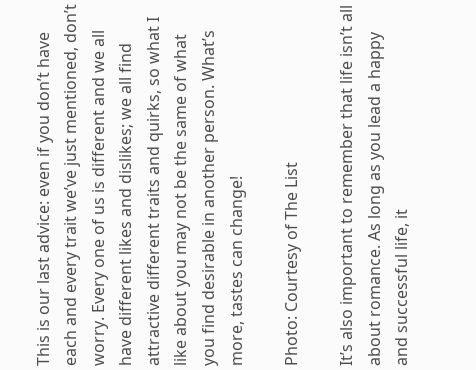This is our last advice: even if you don’t have each and every trait we’ve just mentioned, don’t worry. Every one of us is different and we all have different likes and dislikes; we all find attractive different traits and quirks, so what I like about you may not be the same of what you find desirable in another person. What’s more, tastes can change!

Photo: Courtesy of The List

It’s also important to remember that life isn’t all about romance. As long as you lead a happy and successful life, it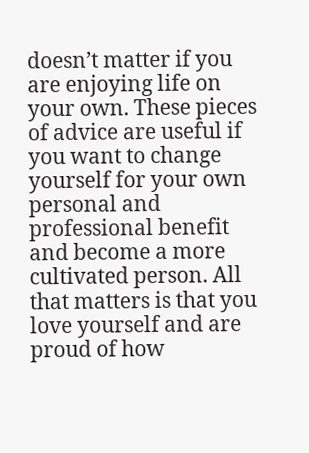doesn’t matter if you are enjoying life on your own. These pieces of advice are useful if you want to change yourself for your own personal and professional benefit and become a more cultivated person. All that matters is that you love yourself and are proud of how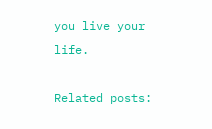you live your life.

Related posts: